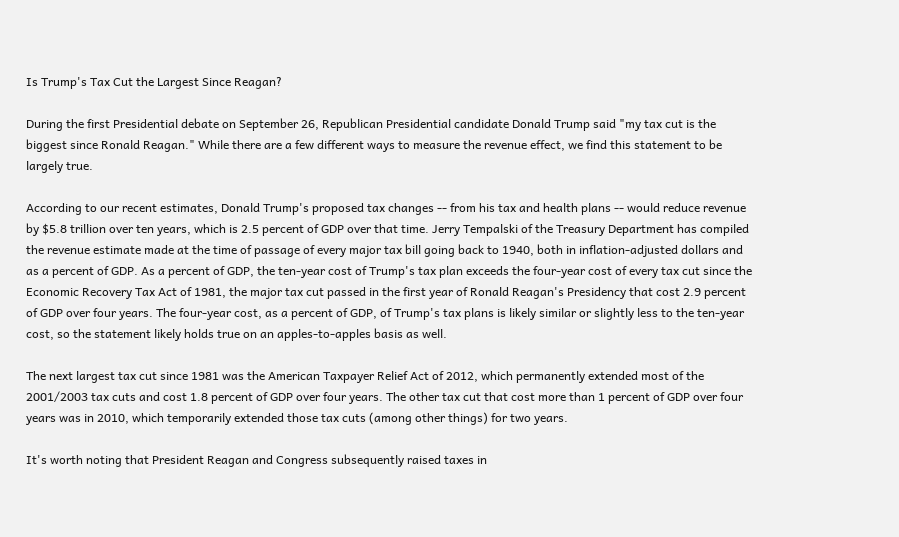Is Trump's Tax Cut the Largest Since Reagan?

During the first Presidential debate on September 26, Republican Presidential candidate Donald Trump said "my tax cut is the biggest since Ronald Reagan." While there are a few different ways to measure the revenue effect, we find this statement to be largely true.

According to our recent estimates, Donald Trump's proposed tax changes -- from his tax and health plans -- would reduce revenue by $5.8 trillion over ten years, which is 2.5 percent of GDP over that time. Jerry Tempalski of the Treasury Department has compiled the revenue estimate made at the time of passage of every major tax bill going back to 1940, both in inflation-adjusted dollars and as a percent of GDP. As a percent of GDP, the ten-year cost of Trump's tax plan exceeds the four-year cost of every tax cut since the Economic Recovery Tax Act of 1981, the major tax cut passed in the first year of Ronald Reagan's Presidency that cost 2.9 percent of GDP over four years. The four-year cost, as a percent of GDP, of Trump's tax plans is likely similar or slightly less to the ten-year cost, so the statement likely holds true on an apples-to-apples basis as well.

The next largest tax cut since 1981 was the American Taxpayer Relief Act of 2012, which permanently extended most of the 2001/2003 tax cuts and cost 1.8 percent of GDP over four years. The other tax cut that cost more than 1 percent of GDP over four years was in 2010, which temporarily extended those tax cuts (among other things) for two years.

It's worth noting that President Reagan and Congress subsequently raised taxes in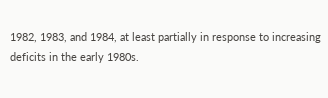1982, 1983, and 1984, at least partially in response to increasing deficits in the early 1980s.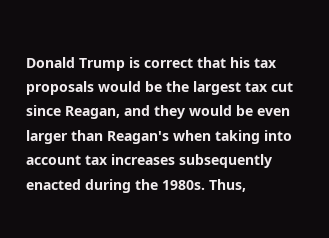Donald Trump is correct that his tax proposals would be the largest tax cut since Reagan, and they would be even larger than Reagan's when taking into account tax increases subsequently enacted during the 1980s. Thus,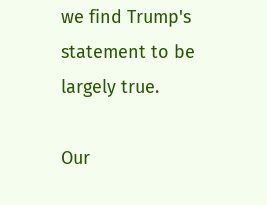we find Trump's statement to be largely true.

Our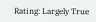Rating: Largely True